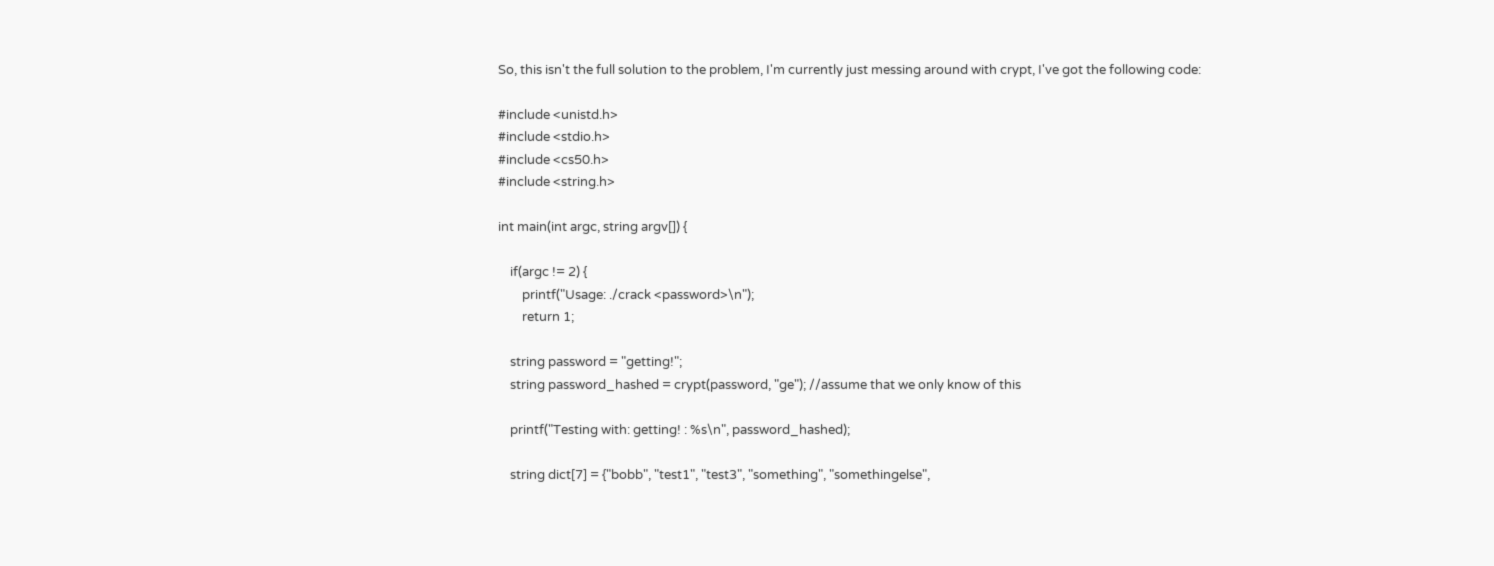So, this isn't the full solution to the problem, I'm currently just messing around with crypt, I've got the following code:

#include <unistd.h>
#include <stdio.h>
#include <cs50.h>
#include <string.h>

int main(int argc, string argv[]) {

    if(argc != 2) {
        printf("Usage: ./crack <password>\n");
        return 1;

    string password = "getting!";
    string password_hashed = crypt(password, "ge"); //assume that we only know of this

    printf("Testing with: getting! : %s\n", password_hashed);

    string dict[7] = {"bobb", "test1", "test3", "something", "somethingelse",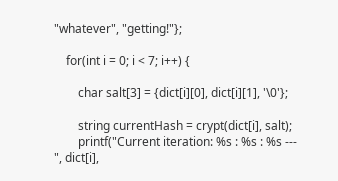"whatever", "getting!"};

    for(int i = 0; i < 7; i++) {

        char salt[3] = {dict[i][0], dict[i][1], '\0'};

        string currentHash = crypt(dict[i], salt);
        printf("Current iteration: %s : %s : %s --- ", dict[i],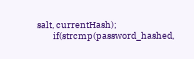salt, currentHash);
        if(strcmp(password_hashed,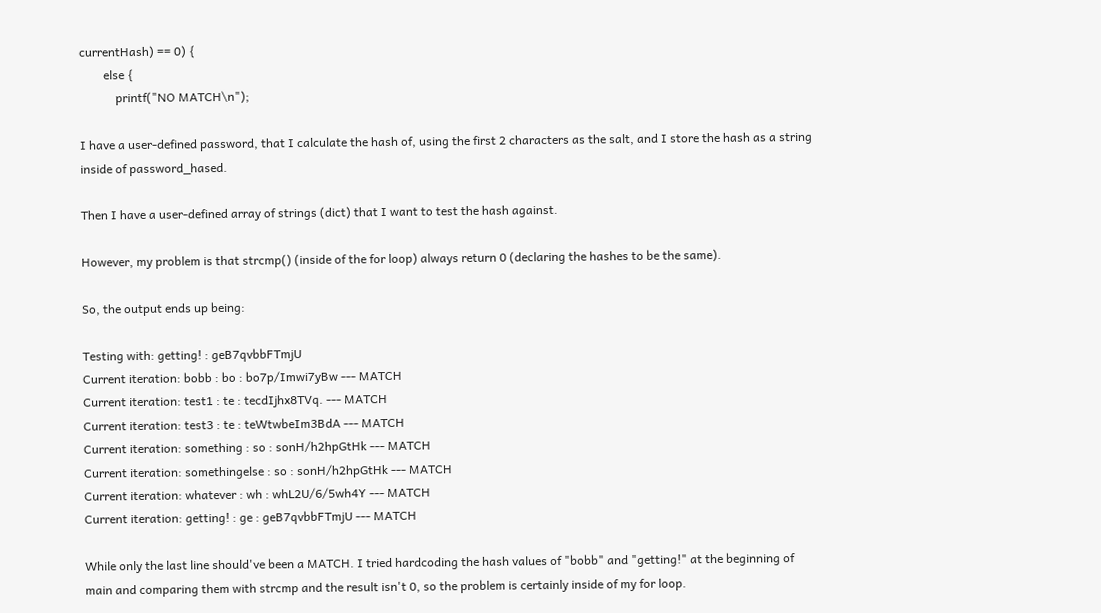currentHash) == 0) {
        else {
            printf("NO MATCH\n");

I have a user-defined password, that I calculate the hash of, using the first 2 characters as the salt, and I store the hash as a string inside of password_hased.

Then I have a user-defined array of strings (dict) that I want to test the hash against.

However, my problem is that strcmp() (inside of the for loop) always return 0 (declaring the hashes to be the same).

So, the output ends up being:

Testing with: getting! : geB7qvbbFTmjU
Current iteration: bobb : bo : bo7p/Imwi7yBw --- MATCH
Current iteration: test1 : te : tecdIjhx8TVq. --- MATCH
Current iteration: test3 : te : teWtwbeIm3BdA --- MATCH
Current iteration: something : so : sonH/h2hpGtHk --- MATCH
Current iteration: somethingelse : so : sonH/h2hpGtHk --- MATCH
Current iteration: whatever : wh : whL2U/6/5wh4Y --- MATCH
Current iteration: getting! : ge : geB7qvbbFTmjU --- MATCH

While only the last line should've been a MATCH. I tried hardcoding the hash values of "bobb" and "getting!" at the beginning of main and comparing them with strcmp and the result isn't 0, so the problem is certainly inside of my for loop.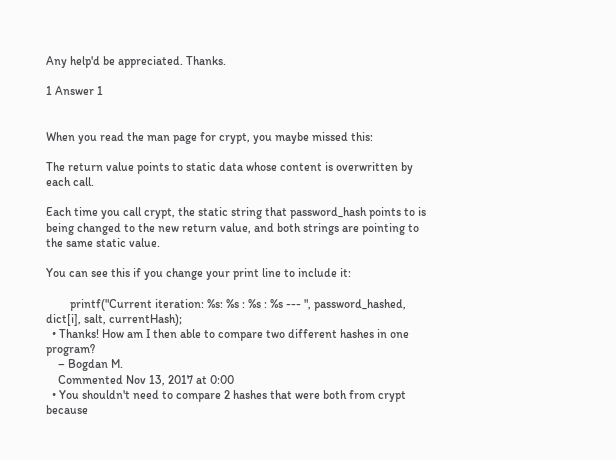Any help'd be appreciated. Thanks.

1 Answer 1


When you read the man page for crypt, you maybe missed this:

The return value points to static data whose content is overwritten by each call.

Each time you call crypt, the static string that password_hash points to is being changed to the new return value, and both strings are pointing to the same static value.

You can see this if you change your print line to include it:

        printf("Current iteration: %s: %s : %s : %s --- ", password_hashed, dict[i], salt, currentHash);
  • Thanks! How am I then able to compare two different hashes in one program?
    – Bogdan M.
    Commented Nov 13, 2017 at 0:00
  • You shouldn't need to compare 2 hashes that were both from crypt because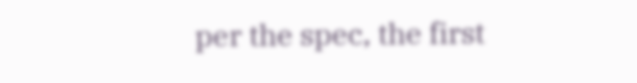per the spec, the first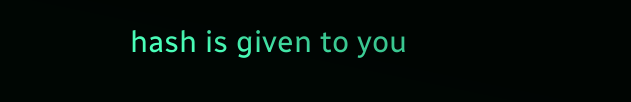hash is given to you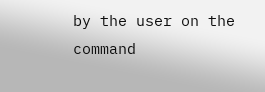by the user on the command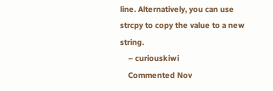line. Alternatively, you can use strcpy to copy the value to a new string.
    – curiouskiwi
    Commented Nov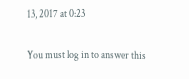13, 2017 at 0:23

You must log in to answer this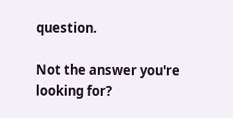question.

Not the answer you're looking for?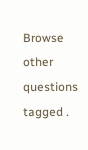Browse other questions tagged .